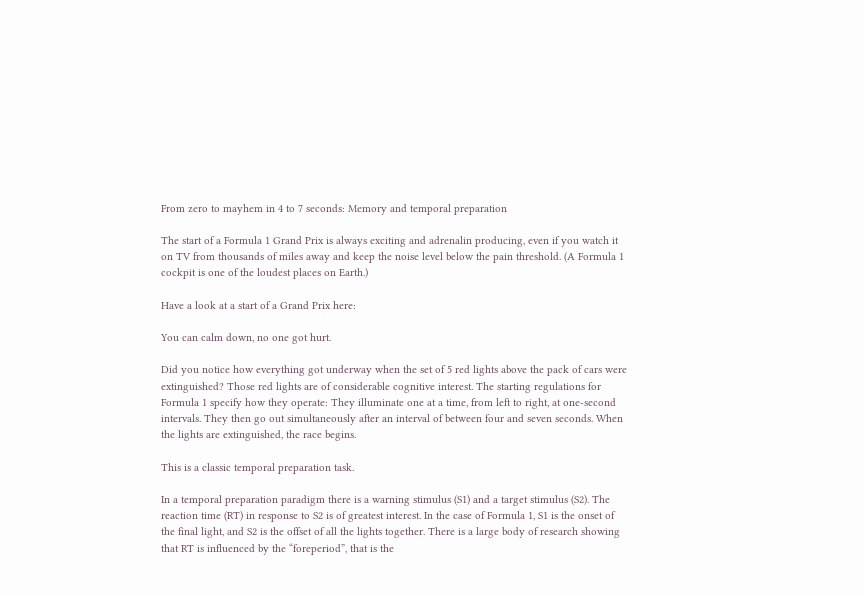From zero to mayhem in 4 to 7 seconds: Memory and temporal preparation

The start of a Formula 1 Grand Prix is always exciting and adrenalin producing, even if you watch it on TV from thousands of miles away and keep the noise level below the pain threshold. (A Formula 1 cockpit is one of the loudest places on Earth.)

Have a look at a start of a Grand Prix here:

You can calm down, no one got hurt.

Did you notice how everything got underway when the set of 5 red lights above the pack of cars were extinguished? Those red lights are of considerable cognitive interest. The starting regulations for Formula 1 specify how they operate: They illuminate one at a time, from left to right, at one-second intervals. They then go out simultaneously after an interval of between four and seven seconds. When the lights are extinguished, the race begins.

This is a classic temporal preparation task.

In a temporal preparation paradigm there is a warning stimulus (S1) and a target stimulus (S2). The reaction time (RT) in response to S2 is of greatest interest. In the case of Formula 1, S1 is the onset of the final light, and S2 is the offset of all the lights together. There is a large body of research showing that RT is influenced by the “foreperiod”, that is the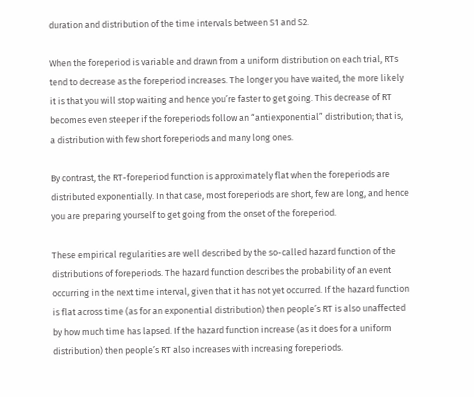duration and distribution of the time intervals between S1 and S2.

When the foreperiod is variable and drawn from a uniform distribution on each trial, RTs tend to decrease as the foreperiod increases. The longer you have waited, the more likely it is that you will stop waiting and hence you’re faster to get going. This decrease of RT becomes even steeper if the foreperiods follow an “antiexponential” distribution; that is, a distribution with few short foreperiods and many long ones.

By contrast, the RT-foreperiod function is approximately flat when the foreperiods are distributed exponentially. In that case, most foreperiods are short, few are long, and hence you are preparing yourself to get going from the onset of the foreperiod.

These empirical regularities are well described by the so-called hazard function of the distributions of foreperiods. The hazard function describes the probability of an event occurring in the next time interval, given that it has not yet occurred. If the hazard function is flat across time (as for an exponential distribution) then people’s RT is also unaffected by how much time has lapsed. If the hazard function increase (as it does for a uniform distribution) then people’s RT also increases with increasing foreperiods.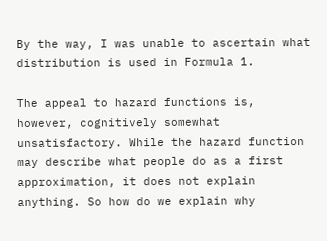By the way, I was unable to ascertain what distribution is used in Formula 1.

The appeal to hazard functions is, however, cognitively somewhat unsatisfactory. While the hazard function may describe what people do as a first approximation, it does not explain anything. So how do we explain why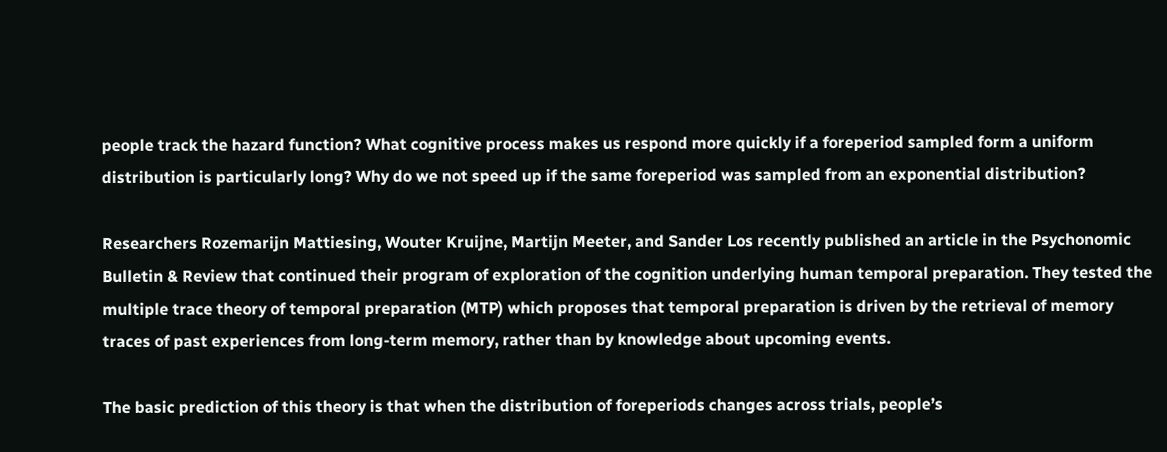people track the hazard function? What cognitive process makes us respond more quickly if a foreperiod sampled form a uniform distribution is particularly long? Why do we not speed up if the same foreperiod was sampled from an exponential distribution?

Researchers Rozemarijn Mattiesing, Wouter Kruijne, Martijn Meeter, and Sander Los recently published an article in the Psychonomic Bulletin & Review that continued their program of exploration of the cognition underlying human temporal preparation. They tested the multiple trace theory of temporal preparation (MTP) which proposes that temporal preparation is driven by the retrieval of memory traces of past experiences from long-term memory, rather than by knowledge about upcoming events.

The basic prediction of this theory is that when the distribution of foreperiods changes across trials, people’s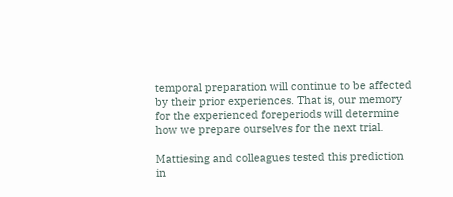temporal preparation will continue to be affected by their prior experiences. That is, our memory for the experienced foreperiods will determine how we prepare ourselves for the next trial.

Mattiesing and colleagues tested this prediction in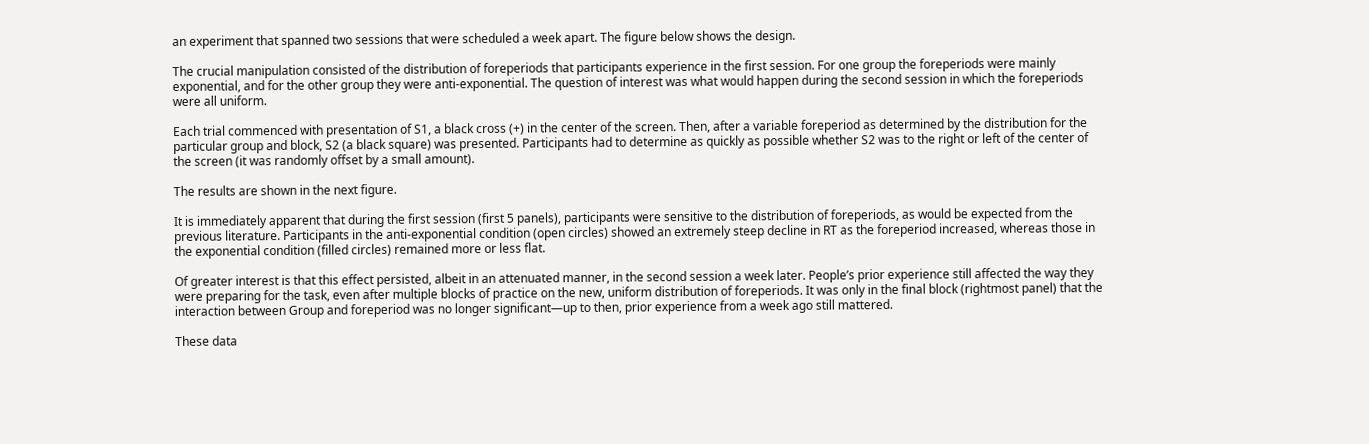an experiment that spanned two sessions that were scheduled a week apart. The figure below shows the design.

The crucial manipulation consisted of the distribution of foreperiods that participants experience in the first session. For one group the foreperiods were mainly exponential, and for the other group they were anti-exponential. The question of interest was what would happen during the second session in which the foreperiods were all uniform.

Each trial commenced with presentation of S1, a black cross (+) in the center of the screen. Then, after a variable foreperiod as determined by the distribution for the particular group and block, S2 (a black square) was presented. Participants had to determine as quickly as possible whether S2 was to the right or left of the center of the screen (it was randomly offset by a small amount).

The results are shown in the next figure.

It is immediately apparent that during the first session (first 5 panels), participants were sensitive to the distribution of foreperiods, as would be expected from the previous literature. Participants in the anti-exponential condition (open circles) showed an extremely steep decline in RT as the foreperiod increased, whereas those in the exponential condition (filled circles) remained more or less flat.

Of greater interest is that this effect persisted, albeit in an attenuated manner, in the second session a week later. People’s prior experience still affected the way they were preparing for the task, even after multiple blocks of practice on the new, uniform distribution of foreperiods. It was only in the final block (rightmost panel) that the interaction between Group and foreperiod was no longer significant—up to then, prior experience from a week ago still mattered.

These data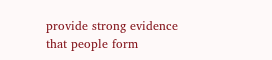provide strong evidence that people form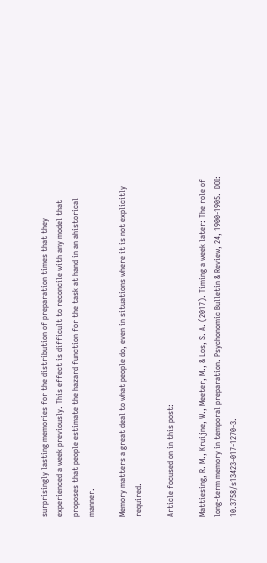surprisingly lasting memories for the distribution of preparation times that they experienced a week previously. This effect is difficult to reconcile with any model that proposes that people estimate the hazard function for the task at hand in an ahistorical manner.

Memory matters a great deal to what people do, even in situations where it is not explicitly required.

Article focused on in this post:

Mattiesing, R. M., Kruijne, W., Meeter, M., & Los, S. A. (2017). Timing a week later: The role of long-term memory in temporal preparation. Psychonomic Bulletin & Review, 24, 1900-1905.  DOI: 10.3758/s13423-017-1270-3.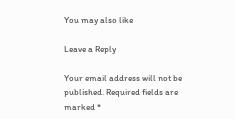You may also like

Leave a Reply

Your email address will not be published. Required fields are marked *